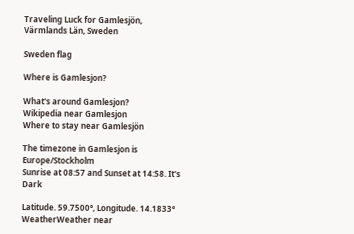Traveling Luck for Gamlesjön, Värmlands Län, Sweden

Sweden flag

Where is Gamlesjon?

What's around Gamlesjon?
Wikipedia near Gamlesjon
Where to stay near Gamlesjön

The timezone in Gamlesjon is Europe/Stockholm
Sunrise at 08:57 and Sunset at 14:58. It's Dark

Latitude. 59.7500°, Longitude. 14.1833°
WeatherWeather near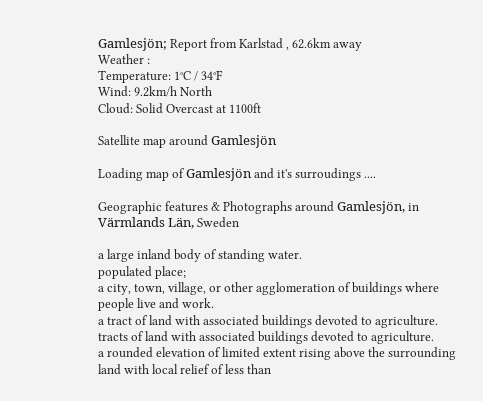Gamlesjön; Report from Karlstad , 62.6km away
Weather :
Temperature: 1°C / 34°F
Wind: 9.2km/h North
Cloud: Solid Overcast at 1100ft

Satellite map around Gamlesjön

Loading map of Gamlesjön and it's surroudings ....

Geographic features & Photographs around Gamlesjön, in Värmlands Län, Sweden

a large inland body of standing water.
populated place;
a city, town, village, or other agglomeration of buildings where people live and work.
a tract of land with associated buildings devoted to agriculture.
tracts of land with associated buildings devoted to agriculture.
a rounded elevation of limited extent rising above the surrounding land with local relief of less than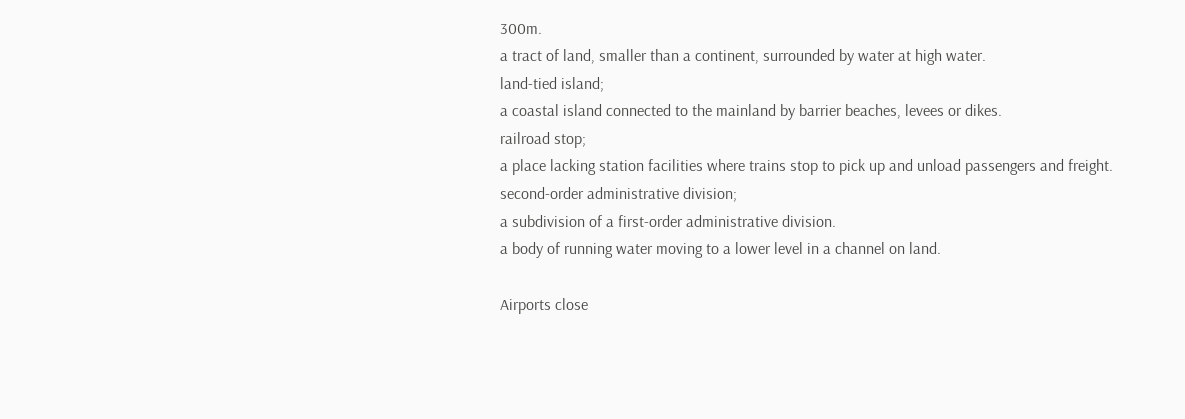300m.
a tract of land, smaller than a continent, surrounded by water at high water.
land-tied island;
a coastal island connected to the mainland by barrier beaches, levees or dikes.
railroad stop;
a place lacking station facilities where trains stop to pick up and unload passengers and freight.
second-order administrative division;
a subdivision of a first-order administrative division.
a body of running water moving to a lower level in a channel on land.

Airports close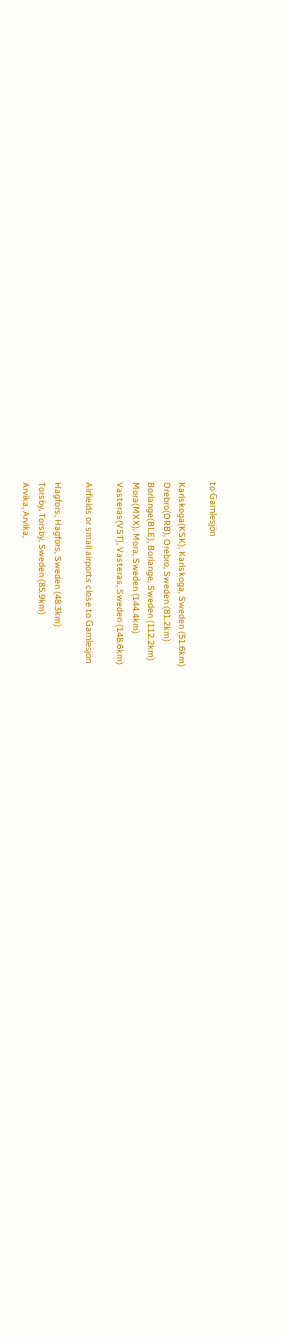to Gamlesjön

Karlskoga(KSK), Karlskoga, Sweden (51.6km)
Orebro(ORB), Orebro, Sweden (81.2km)
Borlange(BLE), Borlange, Sweden (112.2km)
Mora(MXX), Mora, Sweden (144.4km)
Vasteras(VST), Vasteras, Sweden (148.6km)

Airfields or small airports close to Gamlesjön

Hagfors, Hagfors, Sweden (48.3km)
Torsby, Torsby, Sweden (85.9km)
Arvika, Arvika,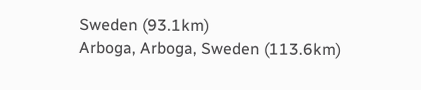Sweden (93.1km)
Arboga, Arboga, Sweden (113.6km)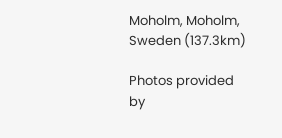Moholm, Moholm, Sweden (137.3km)

Photos provided by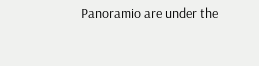Panoramio are under the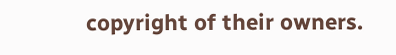copyright of their owners.